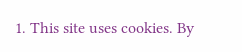1. This site uses cookies. By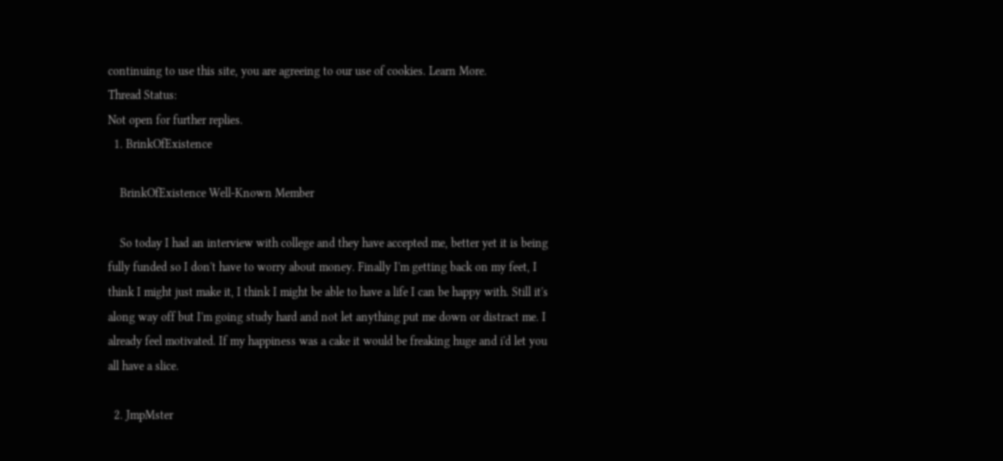continuing to use this site, you are agreeing to our use of cookies. Learn More.
Thread Status:
Not open for further replies.
  1. BrinkOfExistence

    BrinkOfExistence Well-Known Member

    So today I had an interview with college and they have accepted me, better yet it is being fully funded so I don't have to worry about money. Finally I'm getting back on my feet, I think I might just make it, I think I might be able to have a life I can be happy with. Still it's along way off but I'm going study hard and not let anything put me down or distract me. I already feel motivated. If my happiness was a cake it would be freaking huge and i'd let you all have a slice.

  2. JmpMster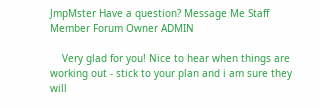JmpMster Have a question? Message Me Staff Member Forum Owner ADMIN

    Very glad for you! Nice to hear when things are working out - stick to your plan and i am sure they will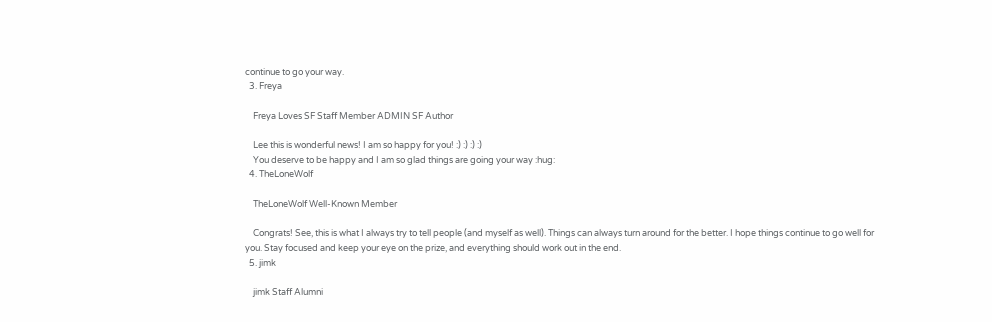continue to go your way.
  3. Freya

    Freya Loves SF Staff Member ADMIN SF Author

    Lee this is wonderful news! I am so happy for you! :) :) :) :)
    You deserve to be happy and I am so glad things are going your way :hug:
  4. TheLoneWolf

    TheLoneWolf Well-Known Member

    Congrats! See, this is what I always try to tell people (and myself as well). Things can always turn around for the better. I hope things continue to go well for you. Stay focused and keep your eye on the prize, and everything should work out in the end.
  5. jimk

    jimk Staff Alumni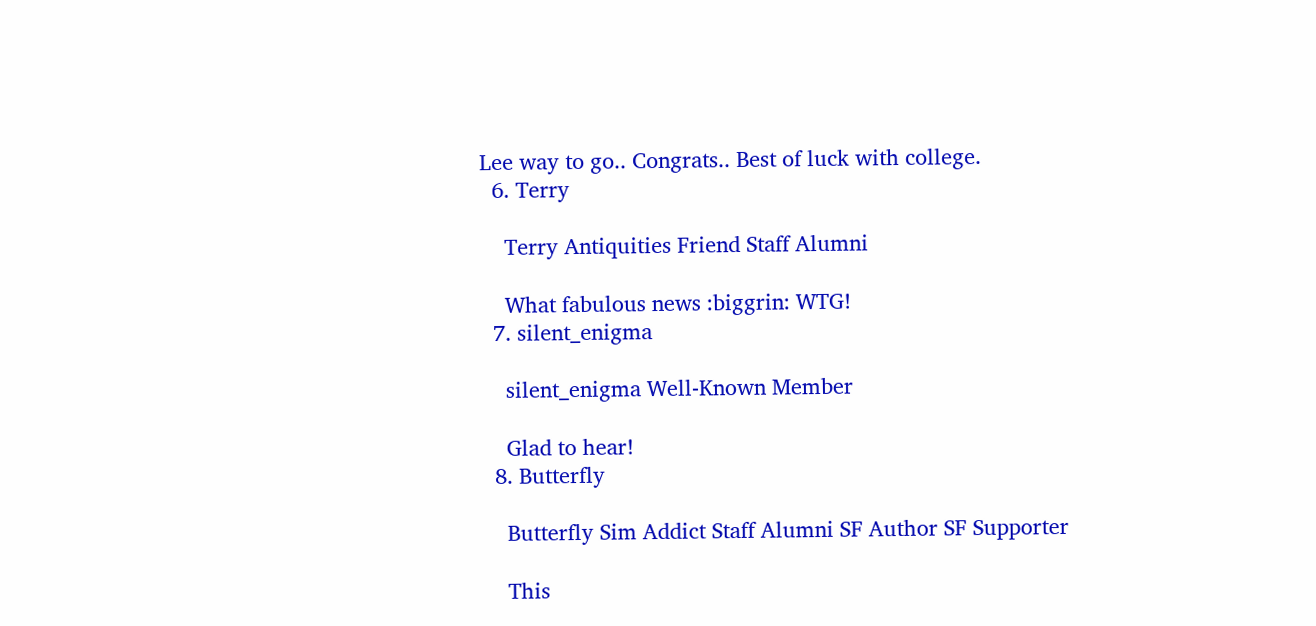Lee way to go.. Congrats.. Best of luck with college.
  6. Terry

    Terry Antiquities Friend Staff Alumni

    What fabulous news :biggrin: WTG!
  7. silent_enigma

    silent_enigma Well-Known Member

    Glad to hear!
  8. Butterfly

    Butterfly Sim Addict Staff Alumni SF Author SF Supporter

    This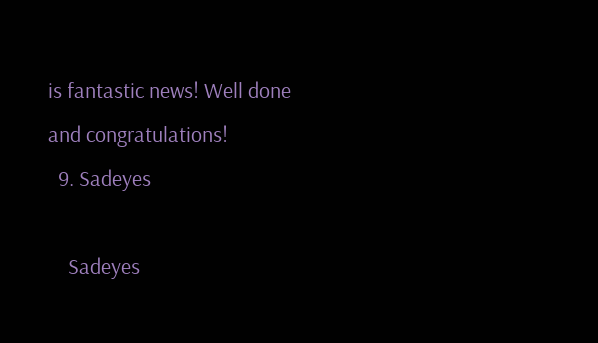is fantastic news! Well done and congratulations!
  9. Sadeyes

    Sadeyes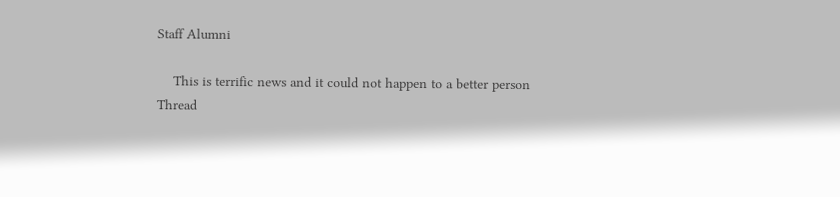Staff Alumni

    This is terrific news and it could not happen to a better person
Thread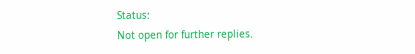Status:
Not open for further replies.